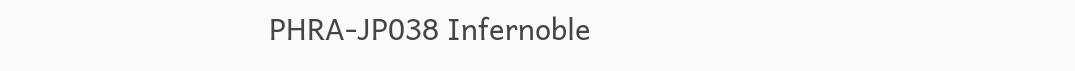PHRA-JP038 Infernoble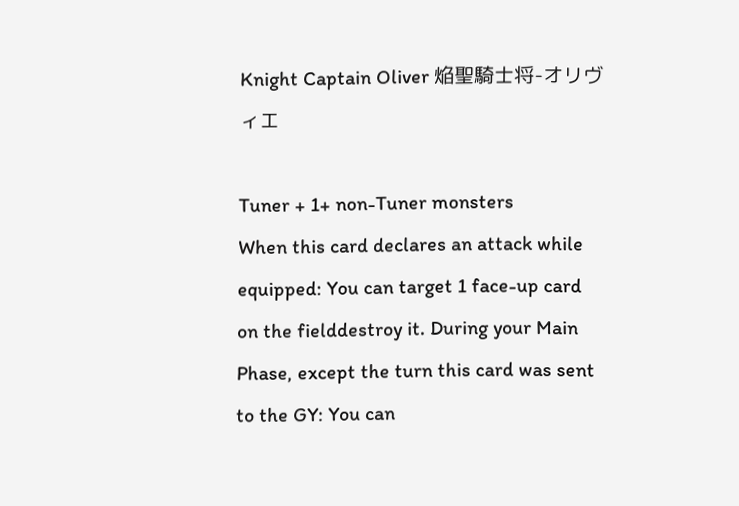Knight Captain Oliver 焔聖騎士将-オリヴィエ

Tuner + 1+ non-Tuner monsters
When this card declares an attack while equipped: You can target 1 face-up card on the fielddestroy it. During your Main Phase, except the turn this card was sent to the GY: You can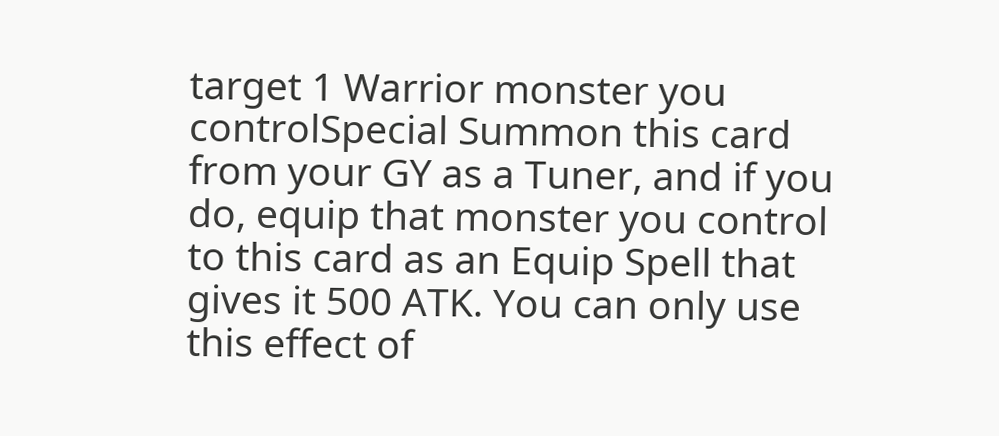target 1 Warrior monster you controlSpecial Summon this card from your GY as a Tuner, and if you do, equip that monster you control to this card as an Equip Spell that gives it 500 ATK. You can only use this effect of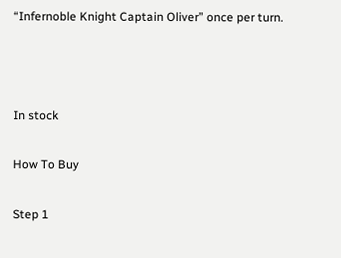“Infernoble Knight Captain Oliver” once per turn.



In stock

How To Buy

Step 1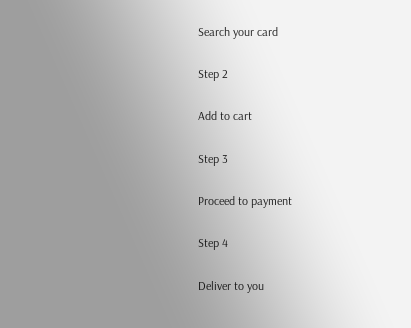Search your card

Step 2

Add to cart

Step 3

Proceed to payment

Step 4

Deliver to you